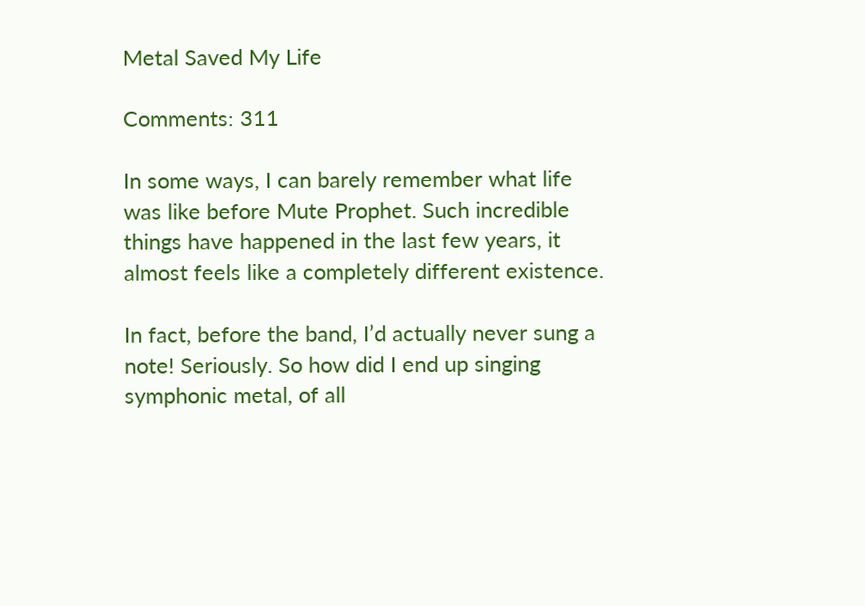Metal Saved My Life

Comments: 311

In some ways, I can barely remember what life was like before Mute Prophet. Such incredible things have happened in the last few years, it almost feels like a completely different existence.

In fact, before the band, I’d actually never sung a note! Seriously. So how did I end up singing symphonic metal, of all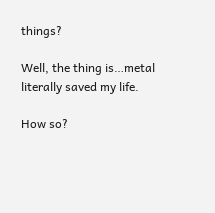things?

Well, the thing is…metal literally saved my life.

How so?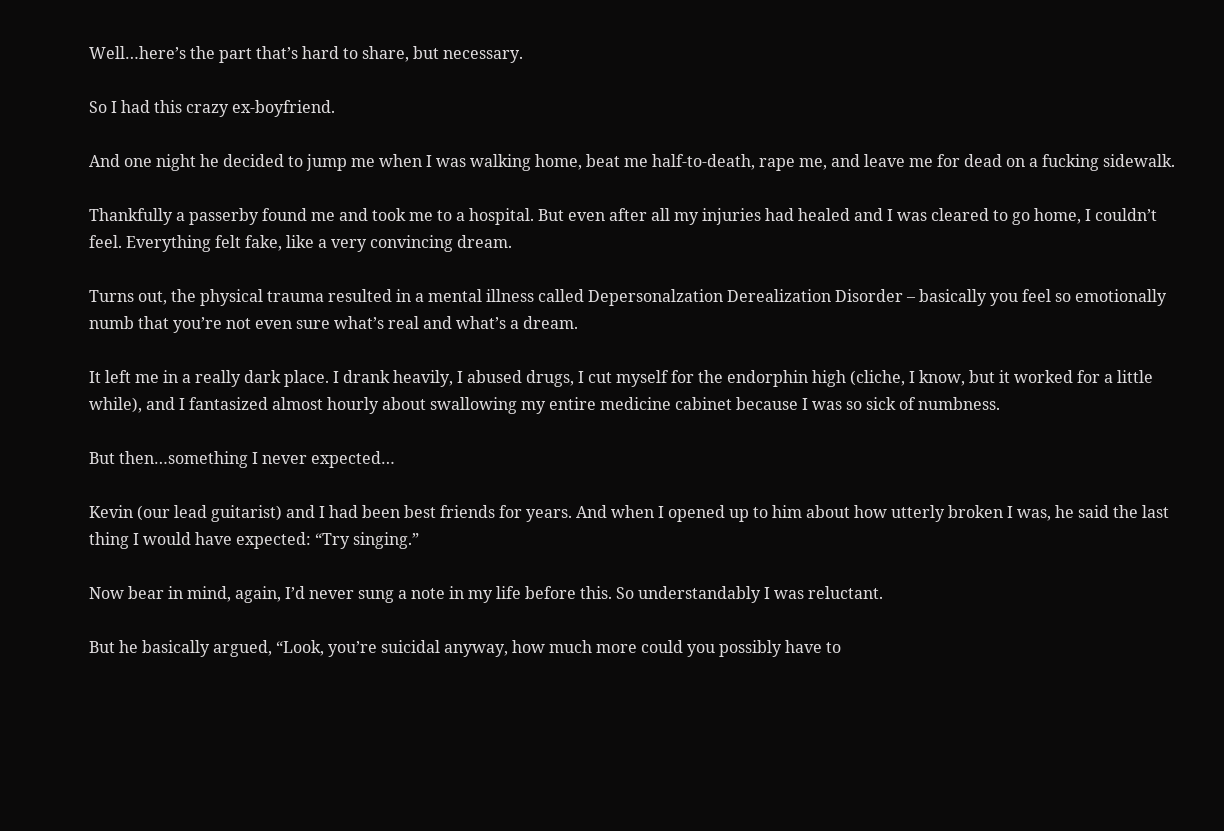Well…here’s the part that’s hard to share, but necessary.

So I had this crazy ex-boyfriend.

And one night he decided to jump me when I was walking home, beat me half-to-death, rape me, and leave me for dead on a fucking sidewalk.

Thankfully a passerby found me and took me to a hospital. But even after all my injuries had healed and I was cleared to go home, I couldn’t feel. Everything felt fake, like a very convincing dream.

Turns out, the physical trauma resulted in a mental illness called Depersonalzation Derealization Disorder – basically you feel so emotionally numb that you’re not even sure what’s real and what’s a dream.

It left me in a really dark place. I drank heavily, I abused drugs, I cut myself for the endorphin high (cliche, I know, but it worked for a little while), and I fantasized almost hourly about swallowing my entire medicine cabinet because I was so sick of numbness.

But then…something I never expected…

Kevin (our lead guitarist) and I had been best friends for years. And when I opened up to him about how utterly broken I was, he said the last thing I would have expected: “Try singing.”

Now bear in mind, again, I’d never sung a note in my life before this. So understandably I was reluctant.

But he basically argued, “Look, you’re suicidal anyway, how much more could you possibly have to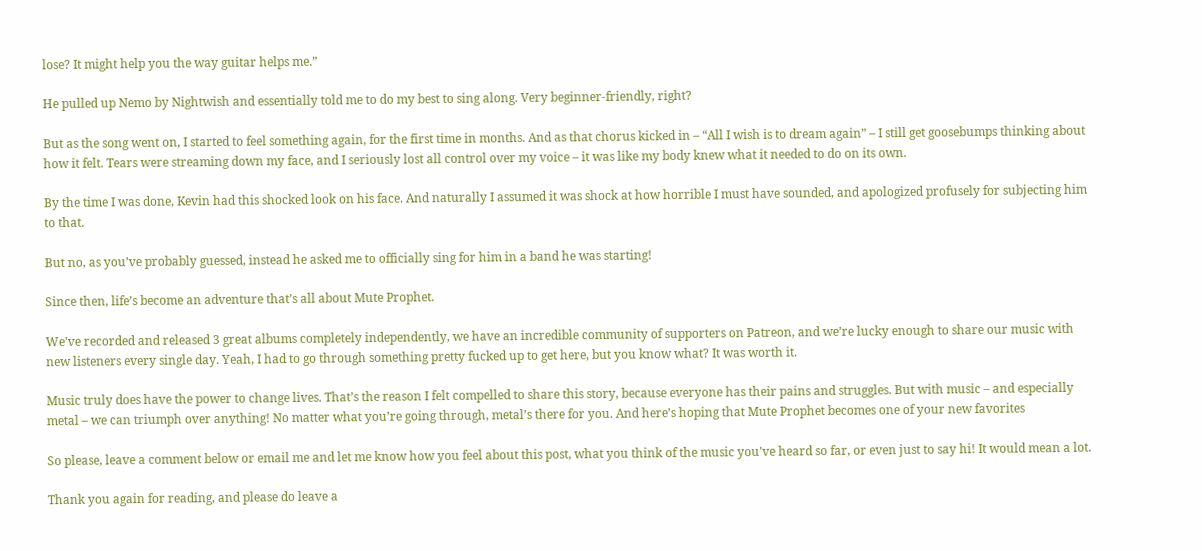lose? It might help you the way guitar helps me.”

He pulled up Nemo by Nightwish and essentially told me to do my best to sing along. Very beginner-friendly, right?

But as the song went on, I started to feel something again, for the first time in months. And as that chorus kicked in – “All I wish is to dream again” – I still get goosebumps thinking about how it felt. Tears were streaming down my face, and I seriously lost all control over my voice – it was like my body knew what it needed to do on its own.

By the time I was done, Kevin had this shocked look on his face. And naturally I assumed it was shock at how horrible I must have sounded, and apologized profusely for subjecting him to that.

But no, as you’ve probably guessed, instead he asked me to officially sing for him in a band he was starting!

Since then, life’s become an adventure that’s all about Mute Prophet.

We’ve recorded and released 3 great albums completely independently, we have an incredible community of supporters on Patreon, and we’re lucky enough to share our music with new listeners every single day. Yeah, I had to go through something pretty fucked up to get here, but you know what? It was worth it.

Music truly does have the power to change lives. That’s the reason I felt compelled to share this story, because everyone has their pains and struggles. But with music – and especially metal – we can triumph over anything! No matter what you’re going through, metal’s there for you. And here’s hoping that Mute Prophet becomes one of your new favorites

So please, leave a comment below or email me and let me know how you feel about this post, what you think of the music you’ve heard so far, or even just to say hi! It would mean a lot.

Thank you again for reading, and please do leave a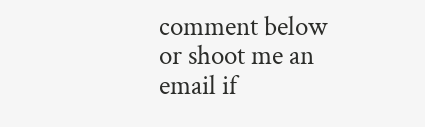comment below or shoot me an email if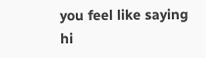you feel like saying hi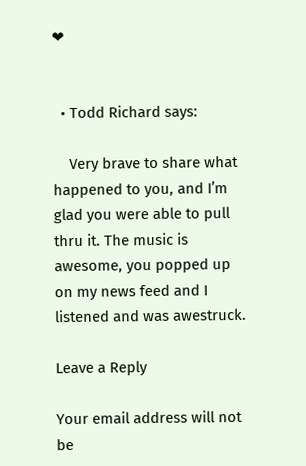❤


  • Todd Richard says:

    Very brave to share what happened to you, and I’m glad you were able to pull thru it. The music is awesome, you popped up on my news feed and I listened and was awestruck.

Leave a Reply

Your email address will not be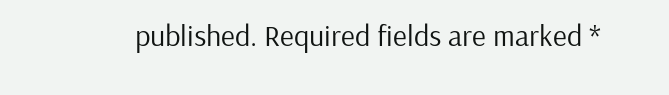published. Required fields are marked *